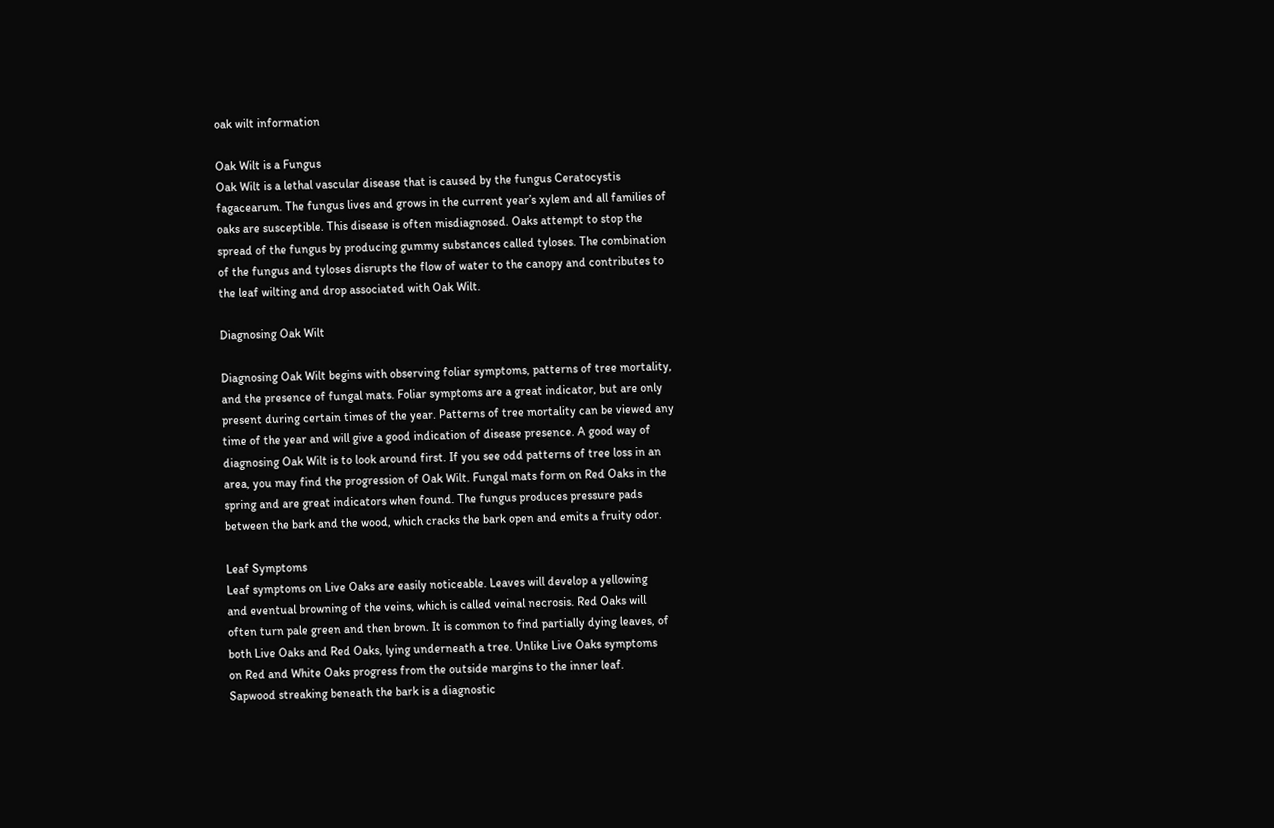oak wilt information

Oak Wilt is a Fungus
Oak Wilt is a lethal vascular disease that is caused by the fungus Ceratocystis
fagacearum. The fungus lives and grows in the current year’s xylem and all families of
oaks are susceptible. This disease is often misdiagnosed. Oaks attempt to stop the
spread of the fungus by producing gummy substances called tyloses. The combination
of the fungus and tyloses disrupts the flow of water to the canopy and contributes to
the leaf wilting and drop associated with Oak Wilt.

Diagnosing Oak Wilt

Diagnosing Oak Wilt begins with observing foliar symptoms, patterns of tree mortality,
and the presence of fungal mats. Foliar symptoms are a great indicator, but are only
present during certain times of the year. Patterns of tree mortality can be viewed any
time of the year and will give a good indication of disease presence. A good way of
diagnosing Oak Wilt is to look around first. If you see odd patterns of tree loss in an
area, you may find the progression of Oak Wilt. Fungal mats form on Red Oaks in the
spring and are great indicators when found. The fungus produces pressure pads
between the bark and the wood, which cracks the bark open and emits a fruity odor.

Leaf Symptoms
Leaf symptoms on Live Oaks are easily noticeable. Leaves will develop a yellowing
and eventual browning of the veins, which is called veinal necrosis. Red Oaks will
often turn pale green and then brown. It is common to find partially dying leaves, of
both Live Oaks and Red Oaks, lying underneath a tree. Unlike Live Oaks symptoms
on Red and White Oaks progress from the outside margins to the inner leaf.
Sapwood streaking beneath the bark is a diagnostic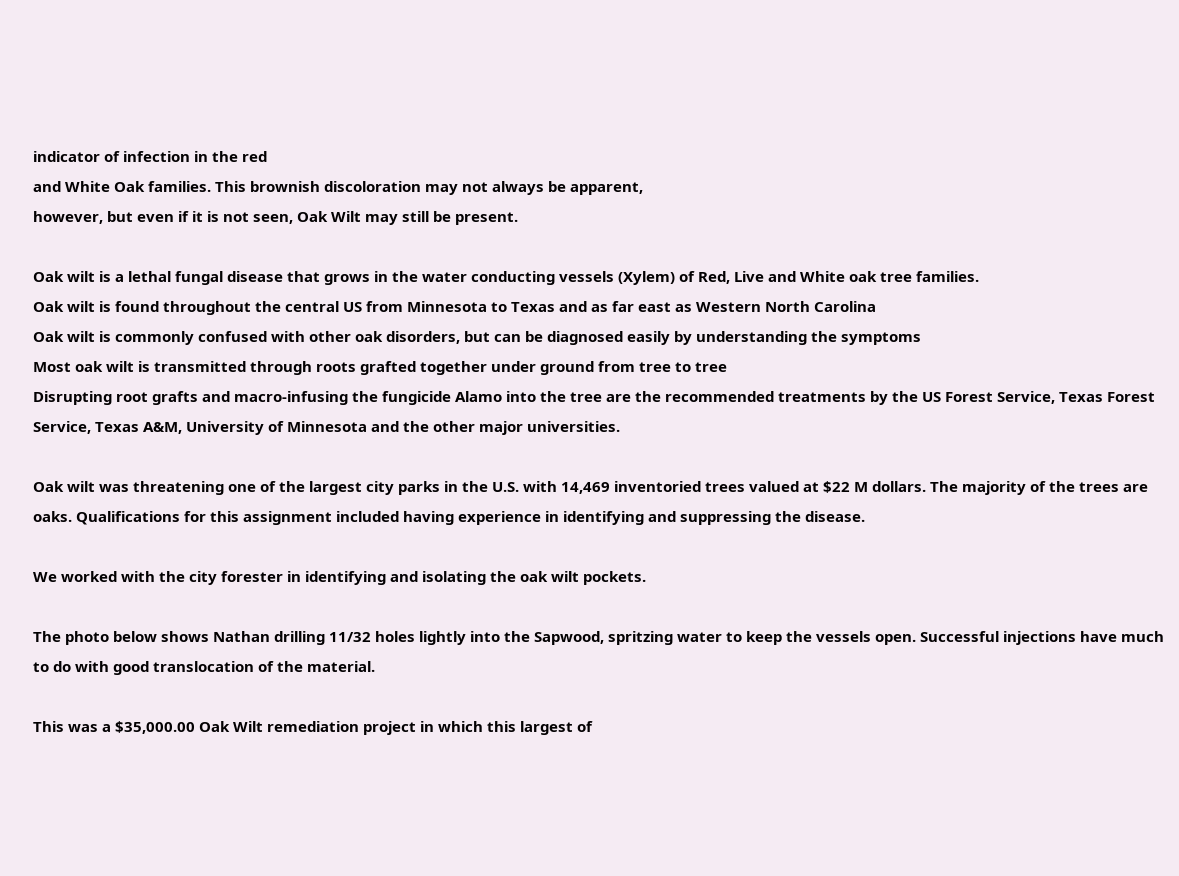indicator of infection in the red
and White Oak families. This brownish discoloration may not always be apparent,
however, but even if it is not seen, Oak Wilt may still be present.

Oak wilt is a lethal fungal disease that grows in the water conducting vessels (Xylem) of Red, Live and White oak tree families.
Oak wilt is found throughout the central US from Minnesota to Texas and as far east as Western North Carolina
Oak wilt is commonly confused with other oak disorders, but can be diagnosed easily by understanding the symptoms
Most oak wilt is transmitted through roots grafted together under ground from tree to tree
Disrupting root grafts and macro-infusing the fungicide Alamo into the tree are the recommended treatments by the US Forest Service, Texas Forest Service, Texas A&M, University of Minnesota and the other major universities.

Oak wilt was threatening one of the largest city parks in the U.S. with 14,469 inventoried trees valued at $22 M dollars. The majority of the trees are oaks. Qualifications for this assignment included having experience in identifying and suppressing the disease.

We worked with the city forester in identifying and isolating the oak wilt pockets.

The photo below shows Nathan drilling 11/32 holes lightly into the Sapwood, spritzing water to keep the vessels open. Successful injections have much to do with good translocation of the material.

This was a $35,000.00 Oak Wilt remediation project in which this largest of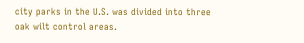city parks in the U.S. was divided into three oak wilt control areas.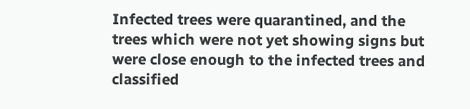Infected trees were quarantined, and the trees which were not yet showing signs but were close enough to the infected trees and classified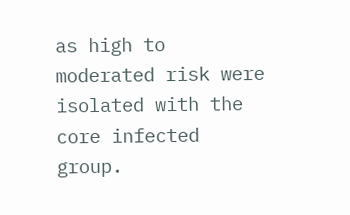as high to moderated risk were isolated with the core infected group.